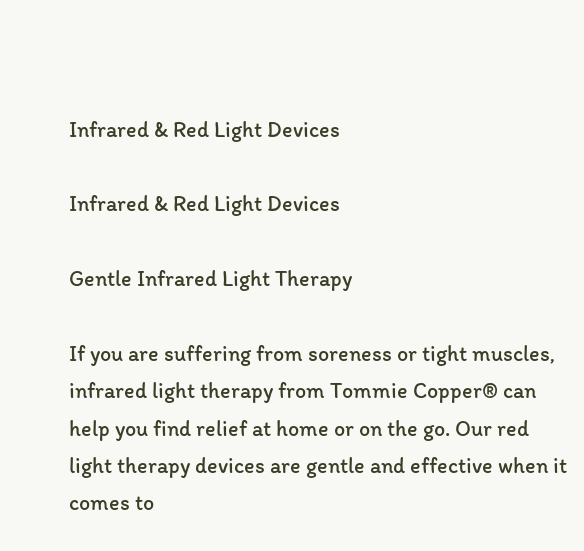Infrared & Red Light Devices

Infrared & Red Light Devices

Gentle Infrared Light Therapy

If you are suffering from soreness or tight muscles, infrared light therapy from Tommie Copper® can help you find relief at home or on the go. Our red light therapy devices are gentle and effective when it comes to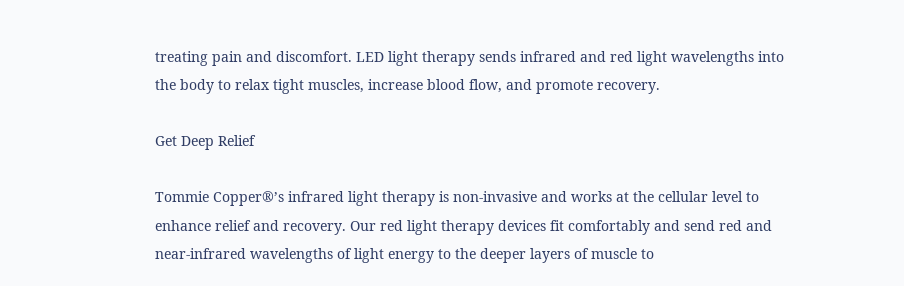treating pain and discomfort. LED light therapy sends infrared and red light wavelengths into the body to relax tight muscles, increase blood flow, and promote recovery.

Get Deep Relief

Tommie Copper®’s infrared light therapy is non-invasive and works at the cellular level to enhance relief and recovery. Our red light therapy devices fit comfortably and send red and near-infrared wavelengths of light energy to the deeper layers of muscle to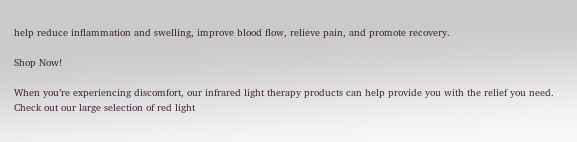help reduce inflammation and swelling, improve blood flow, relieve pain, and promote recovery.

Shop Now!

When you’re experiencing discomfort, our infrared light therapy products can help provide you with the relief you need. Check out our large selection of red light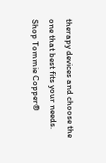therapy devices and choose the one that best fits your needs. Shop Tommie Copper®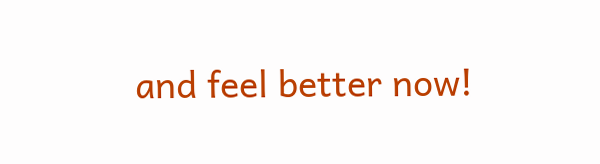and feel better now!